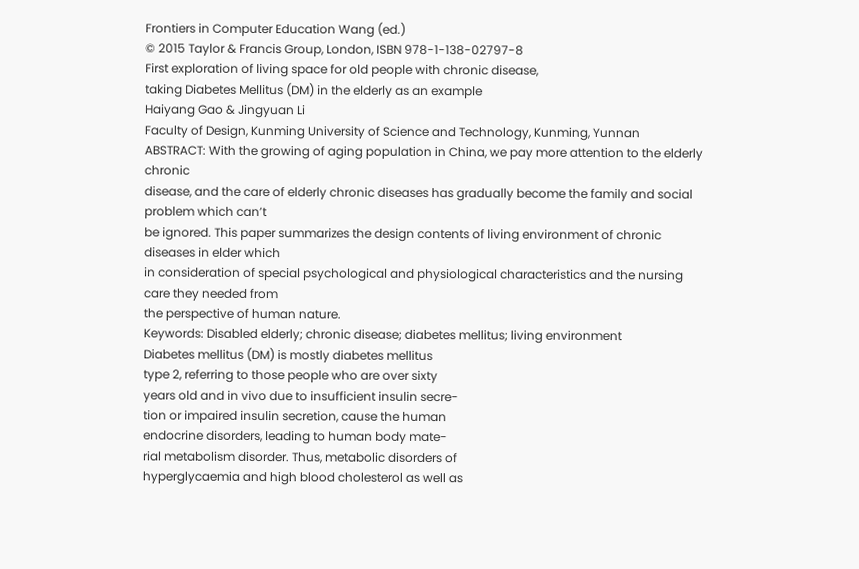Frontiers in Computer Education Wang (ed.)
© 2015 Taylor & Francis Group, London, ISBN 978-1-138-02797-8
First exploration of living space for old people with chronic disease,
taking Diabetes Mellitus (DM) in the elderly as an example
Haiyang Gao & Jingyuan Li
Faculty of Design, Kunming University of Science and Technology, Kunming, Yunnan
ABSTRACT: With the growing of aging population in China, we pay more attention to the elderly chronic
disease, and the care of elderly chronic diseases has gradually become the family and social problem which can’t
be ignored. This paper summarizes the design contents of living environment of chronic diseases in elder which
in consideration of special psychological and physiological characteristics and the nursing care they needed from
the perspective of human nature.
Keywords: Disabled elderly; chronic disease; diabetes mellitus; living environment
Diabetes mellitus (DM) is mostly diabetes mellitus
type 2, referring to those people who are over sixty
years old and in vivo due to insufficient insulin secre-
tion or impaired insulin secretion, cause the human
endocrine disorders, leading to human body mate-
rial metabolism disorder. Thus, metabolic disorders of
hyperglycaemia and high blood cholesterol as well as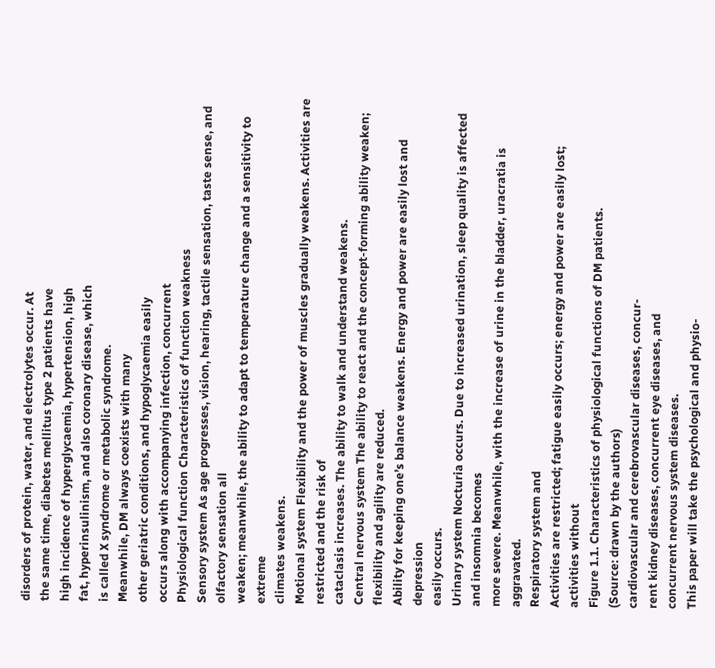disorders of protein, water, and electrolytes occur. At
the same time, diabetes mellitus type 2 patients have
high incidence of hyperglycaemia, hypertension, high
fat, hyperinsulinism, and also coronary disease, which
is called X syndrome or metabolic syndrome.
Meanwhile, DM always coexists with many
other geriatric conditions, and hypoglycaemia easily
occurs along with accompanying infection, concurrent
Physiological function Characteristics of function weakness
Sensory system As age progresses, vision, hearing, tactile sensation, taste sense, and olfactory sensation all
weaken; meanwhile, the ability to adapt to temperature change and a sensitivity to extreme
climates weakens.
Motional system Flexibility and the power of muscles gradually weakens. Activities are restricted and the risk of
cataclasis increases. The ability to walk and understand weakens.
Central nervous system The ability to react and the concept-forming ability weaken; flexibility and agility are reduced.
Ability for keeping one’s balance weakens. Energy and power are easily lost and depression
easily occurs.
Urinary system Nocturia occurs. Due to increased urination, sleep quality is affected and insomnia becomes
more severe. Meanwhile, with the increase of urine in the bladder, uracratia is aggravated.
Respiratory system and
Activities are restricted; fatigue easily occurs; energy and power are easily lost; activities without
Figure 1.1. Characteristics of physiological functions of DM patients.
(Source: drawn by the authors)
cardiovascular and cerebrovascular diseases, concur-
rent kidney diseases, concurrent eye diseases, and
concurrent nervous system diseases.
This paper will take the psychological and physio-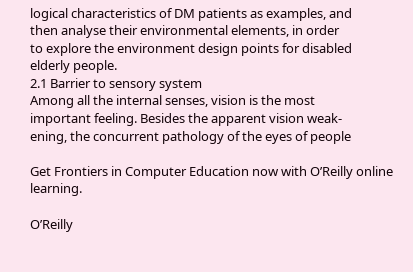logical characteristics of DM patients as examples, and
then analyse their environmental elements, in order
to explore the environment design points for disabled
elderly people.
2.1 Barrier to sensory system
Among all the internal senses, vision is the most
important feeling. Besides the apparent vision weak-
ening, the concurrent pathology of the eyes of people

Get Frontiers in Computer Education now with O’Reilly online learning.

O’Reilly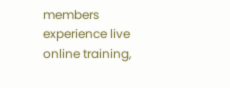members experience live online training,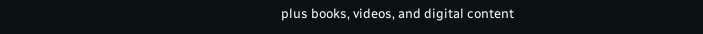plus books, videos, and digital content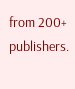from 200+ publishers.